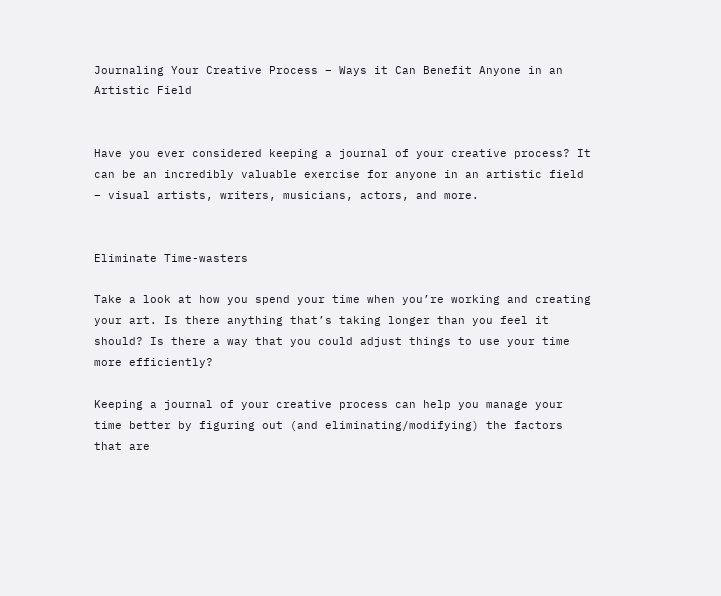Journaling Your Creative Process – Ways it Can Benefit Anyone in an Artistic Field


Have you ever considered keeping a journal of your creative process? It can be an incredibly valuable exercise for anyone in an artistic field – visual artists, writers, musicians, actors, and more.


Eliminate Time-wasters

Take a look at how you spend your time when you’re working and creating your art. Is there anything that’s taking longer than you feel it should? Is there a way that you could adjust things to use your time more efficiently?

Keeping a journal of your creative process can help you manage your time better by figuring out (and eliminating/modifying) the factors that are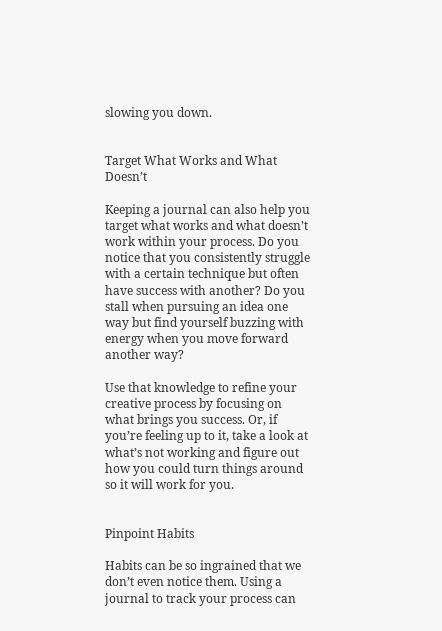slowing you down.


Target What Works and What Doesn’t

Keeping a journal can also help you target what works and what doesn’t work within your process. Do you notice that you consistently struggle with a certain technique but often have success with another? Do you stall when pursuing an idea one way but find yourself buzzing with energy when you move forward another way?

Use that knowledge to refine your creative process by focusing on what brings you success. Or, if you’re feeling up to it, take a look at what’s not working and figure out how you could turn things around so it will work for you.


Pinpoint Habits

Habits can be so ingrained that we don’t even notice them. Using a journal to track your process can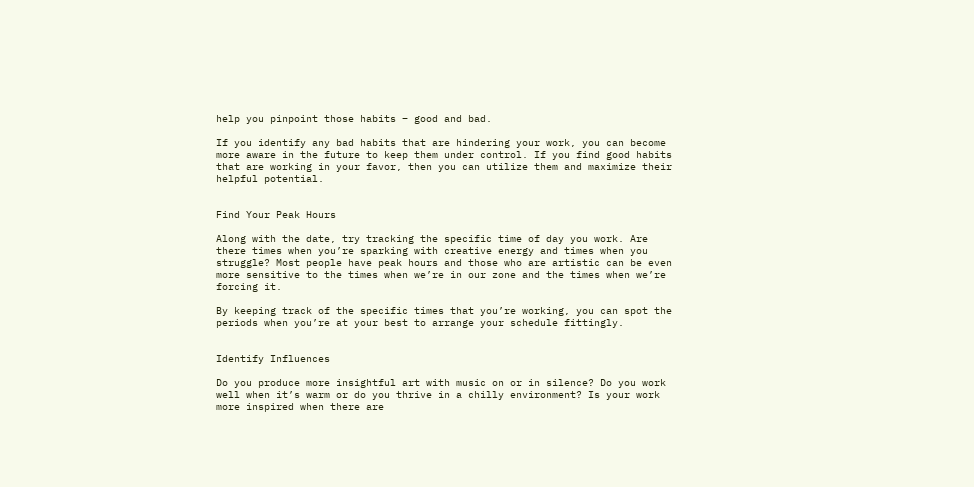help you pinpoint those habits – good and bad.

If you identify any bad habits that are hindering your work, you can become more aware in the future to keep them under control. If you find good habits that are working in your favor, then you can utilize them and maximize their helpful potential.


Find Your Peak Hours

Along with the date, try tracking the specific time of day you work. Are there times when you’re sparking with creative energy and times when you struggle? Most people have peak hours and those who are artistic can be even more sensitive to the times when we’re in our zone and the times when we’re forcing it.

By keeping track of the specific times that you’re working, you can spot the periods when you’re at your best to arrange your schedule fittingly.


Identify Influences

Do you produce more insightful art with music on or in silence? Do you work well when it’s warm or do you thrive in a chilly environment? Is your work more inspired when there are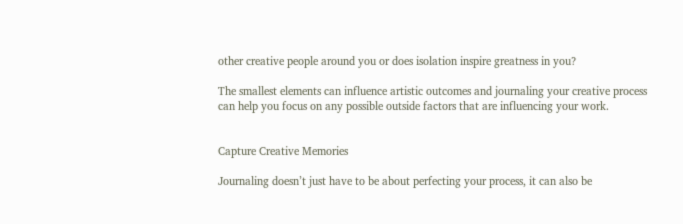other creative people around you or does isolation inspire greatness in you?

The smallest elements can influence artistic outcomes and journaling your creative process can help you focus on any possible outside factors that are influencing your work.


Capture Creative Memories

Journaling doesn’t just have to be about perfecting your process, it can also be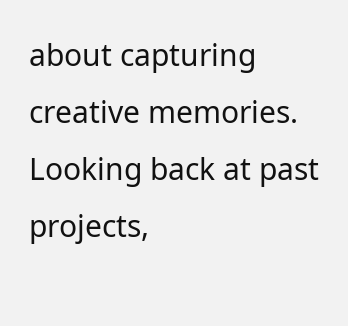about capturing creative memories. Looking back at past projects,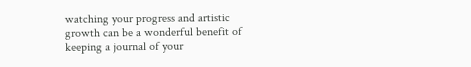watching your progress and artistic growth can be a wonderful benefit of keeping a journal of your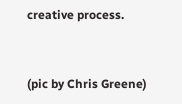creative process.


(pic by Chris Greene)